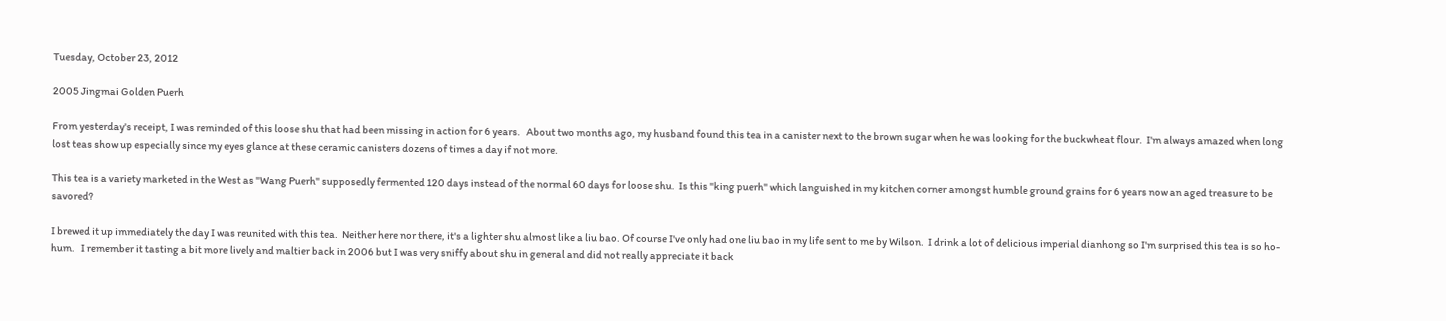Tuesday, October 23, 2012

2005 Jingmai Golden Puerh

From yesterday's receipt, I was reminded of this loose shu that had been missing in action for 6 years.   About two months ago, my husband found this tea in a canister next to the brown sugar when he was looking for the buckwheat flour.  I'm always amazed when long lost teas show up especially since my eyes glance at these ceramic canisters dozens of times a day if not more.

This tea is a variety marketed in the West as "Wang Puerh" supposedly fermented 120 days instead of the normal 60 days for loose shu.  Is this "king puerh" which languished in my kitchen corner amongst humble ground grains for 6 years now an aged treasure to be savored?

I brewed it up immediately the day I was reunited with this tea.  Neither here nor there, it's a lighter shu almost like a liu bao. Of course I've only had one liu bao in my life sent to me by Wilson.  I drink a lot of delicious imperial dianhong so I'm surprised this tea is so ho-hum.   I remember it tasting a bit more lively and maltier back in 2006 but I was very sniffy about shu in general and did not really appreciate it back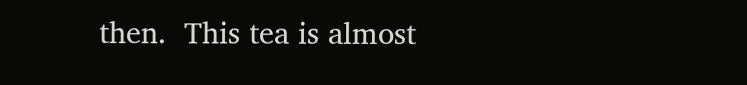then.  This tea is almost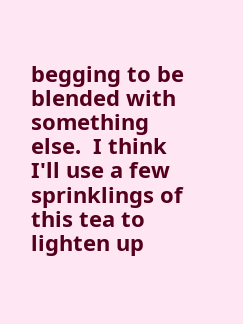begging to be blended with something else.  I think I'll use a few sprinklings of this tea to lighten up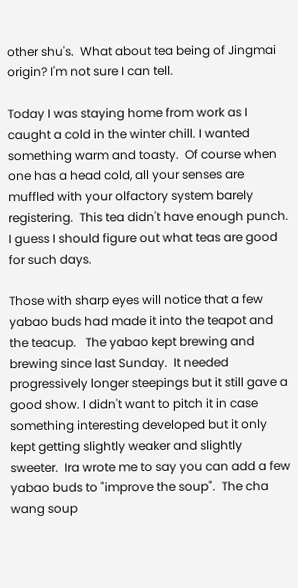other shu's.  What about tea being of Jingmai origin? I'm not sure I can tell.

Today I was staying home from work as I caught a cold in the winter chill. I wanted something warm and toasty.  Of course when one has a head cold, all your senses are muffled with your olfactory system barely registering.  This tea didn't have enough punch.  I guess I should figure out what teas are good for such days.

Those with sharp eyes will notice that a few yabao buds had made it into the teapot and the teacup.   The yabao kept brewing and brewing since last Sunday.  It needed progressively longer steepings but it still gave a good show. I didn't want to pitch it in case something interesting developed but it only kept getting slightly weaker and slightly sweeter.  Ira wrote me to say you can add a few yabao buds to "improve the soup".  The cha wang soup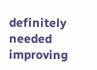definitely needed improving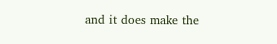and it does make the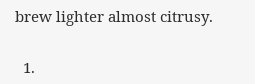brew lighter almost citrusy.


  1.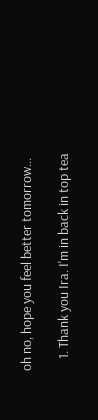oh no, hope you feel better tomorrow...

    1. Thank you Ira. I'm in back in top tea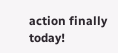action finally today!